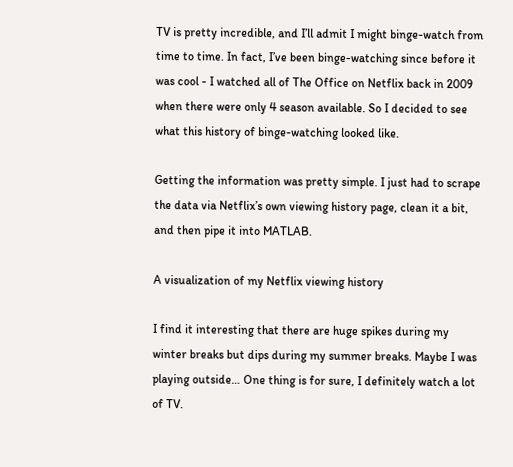TV is pretty incredible, and I’ll admit I might binge-watch from time to time. In fact, I’ve been binge-watching since before it was cool - I watched all of The Office on Netflix back in 2009 when there were only 4 season available. So I decided to see what this history of binge-watching looked like.

Getting the information was pretty simple. I just had to scrape the data via Netflix’s own viewing history page, clean it a bit, and then pipe it into MATLAB.

A visualization of my Netflix viewing history

I find it interesting that there are huge spikes during my winter breaks but dips during my summer breaks. Maybe I was playing outside… One thing is for sure, I definitely watch a lot of TV.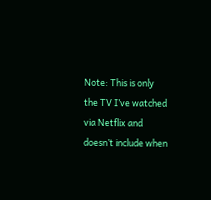Note: This is only the TV I’ve watched via Netflix and doesn’t include when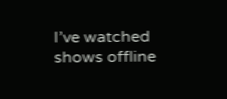I’ve watched shows offline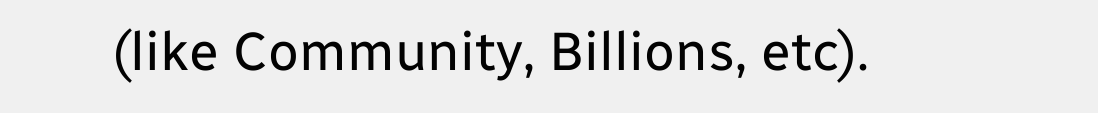(like Community, Billions, etc).